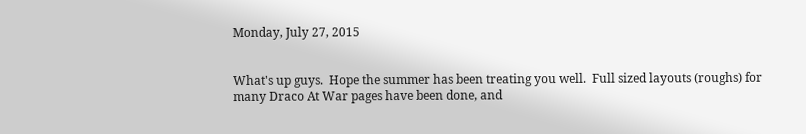Monday, July 27, 2015


What's up guys.  Hope the summer has been treating you well.  Full sized layouts (roughs) for many Draco At War pages have been done, and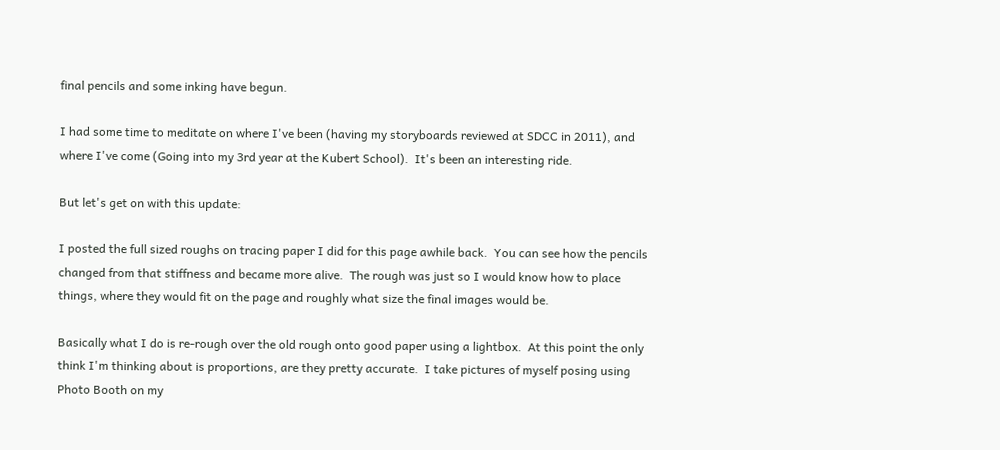final pencils and some inking have begun.

I had some time to meditate on where I've been (having my storyboards reviewed at SDCC in 2011), and where I've come (Going into my 3rd year at the Kubert School).  It's been an interesting ride.

But let's get on with this update:

I posted the full sized roughs on tracing paper I did for this page awhile back.  You can see how the pencils changed from that stiffness and became more alive.  The rough was just so I would know how to place things, where they would fit on the page and roughly what size the final images would be.

Basically what I do is re-rough over the old rough onto good paper using a lightbox.  At this point the only think I'm thinking about is proportions, are they pretty accurate.  I take pictures of myself posing using Photo Booth on my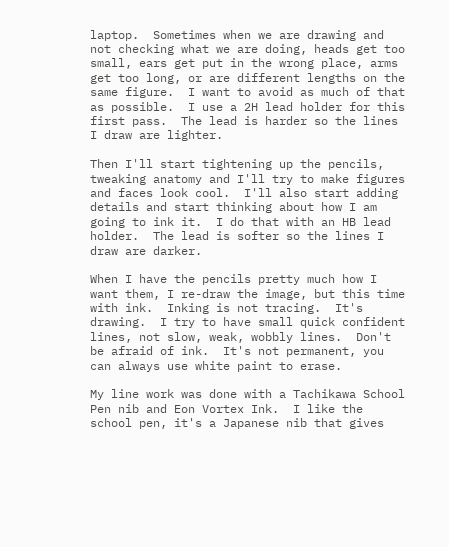laptop.  Sometimes when we are drawing and not checking what we are doing, heads get too small, ears get put in the wrong place, arms get too long, or are different lengths on the same figure.  I want to avoid as much of that as possible.  I use a 2H lead holder for this first pass.  The lead is harder so the lines I draw are lighter.

Then I'll start tightening up the pencils, tweaking anatomy and I'll try to make figures and faces look cool.  I'll also start adding details and start thinking about how I am going to ink it.  I do that with an HB lead holder.  The lead is softer so the lines I draw are darker.

When I have the pencils pretty much how I want them, I re-draw the image, but this time with ink.  Inking is not tracing.  It's drawing.  I try to have small quick confident lines, not slow, weak, wobbly lines.  Don't be afraid of ink.  It's not permanent, you can always use white paint to erase.

My line work was done with a Tachikawa School Pen nib and Eon Vortex Ink.  I like the school pen, it's a Japanese nib that gives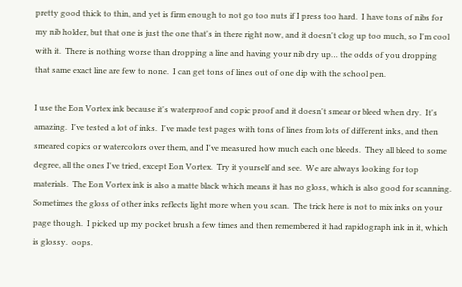pretty good thick to thin, and yet is firm enough to not go too nuts if I press too hard.  I have tons of nibs for my nib holder, but that one is just the one that's in there right now, and it doesn't clog up too much, so I'm cool with it.  There is nothing worse than dropping a line and having your nib dry up… the odds of you dropping that same exact line are few to none.  I can get tons of lines out of one dip with the school pen.

I use the Eon Vortex ink because it's waterproof and copic proof and it doesn't smear or bleed when dry.  It's amazing.  I've tested a lot of inks.  I've made test pages with tons of lines from lots of different inks, and then smeared copics or watercolors over them, and I've measured how much each one bleeds.  They all bleed to some degree, all the ones I've tried, except Eon Vortex.  Try it yourself and see.  We are always looking for top materials.  The Eon Vortex ink is also a matte black which means it has no gloss, which is also good for scanning.  Sometimes the gloss of other inks reflects light more when you scan.  The trick here is not to mix inks on your page though.  I picked up my pocket brush a few times and then remembered it had rapidograph ink in it, which is glossy.  oops.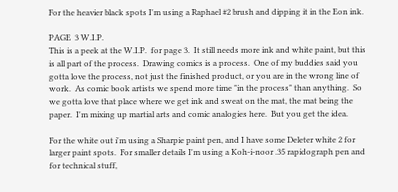For the heavier black spots I'm using a Raphael #2 brush and dipping it in the Eon ink.

PAGE  3 W.I.P.
This is a peek at the W.I.P.  for page 3.  It still needs more ink and white paint, but this is all part of the process.  Drawing comics is a process.  One of my buddies said you gotta love the process, not just the finished product, or you are in the wrong line of work.  As comic book artists we spend more time "in the process" than anything.  So we gotta love that place where we get ink and sweat on the mat, the mat being the paper.  I'm mixing up martial arts and comic analogies here.  But you get the idea.

For the white out i'm using a Sharpie paint pen, and I have some Deleter white 2 for larger paint spots.  For smaller details I'm using a Koh-i-noor .35 rapidograph pen and for technical stuff,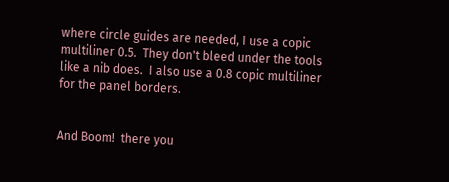where circle guides are needed, I use a copic multiliner 0.5.  They don't bleed under the tools like a nib does.  I also use a 0.8 copic multiliner for the panel borders.


And Boom!  there you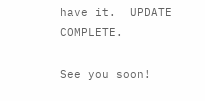have it.  UPDATE COMPLETE.

See you soon!